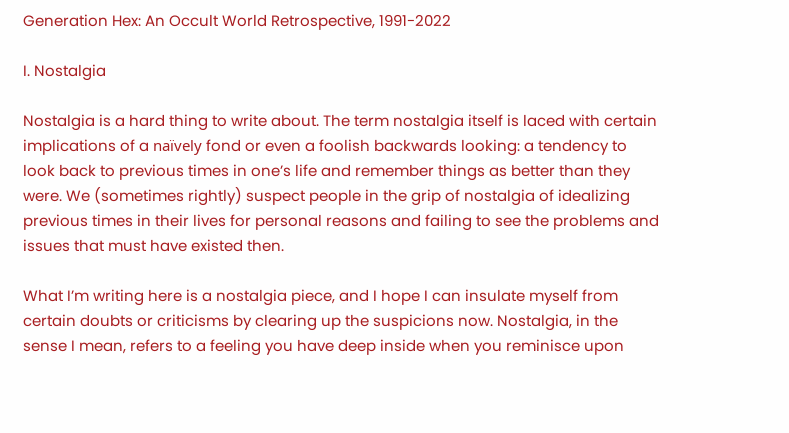Generation Hex: An Occult World Retrospective, 1991-2022

I. Nostalgia

Nostalgia is a hard thing to write about. The term nostalgia itself is laced with certain implications of a naïvely fond or even a foolish backwards looking: a tendency to look back to previous times in one’s life and remember things as better than they were. We (sometimes rightly) suspect people in the grip of nostalgia of idealizing previous times in their lives for personal reasons and failing to see the problems and issues that must have existed then.

What I’m writing here is a nostalgia piece, and I hope I can insulate myself from certain doubts or criticisms by clearing up the suspicions now. Nostalgia, in the sense I mean, refers to a feeling you have deep inside when you reminisce upon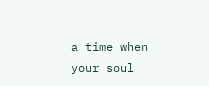a time when your soul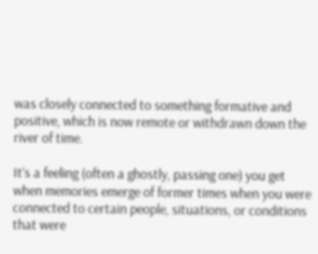was closely connected to something formative and positive, which is now remote or withdrawn down the river of time.

It’s a feeling (often a ghostly, passing one) you get when memories emerge of former times when you were connected to certain people, situations, or conditions that were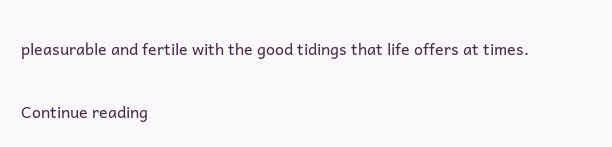pleasurable and fertile with the good tidings that life offers at times.

Continue reading